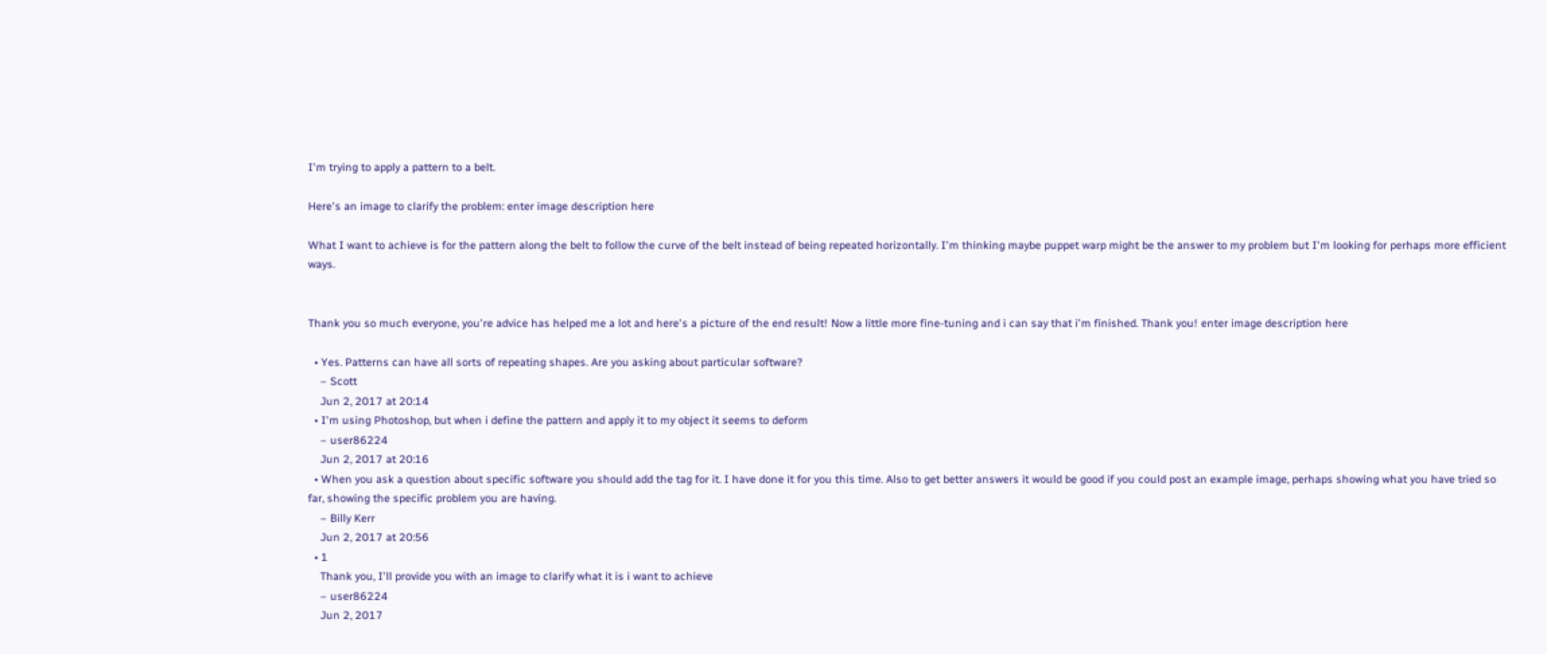I'm trying to apply a pattern to a belt.

Here's an image to clarify the problem: enter image description here

What I want to achieve is for the pattern along the belt to follow the curve of the belt instead of being repeated horizontally. I'm thinking maybe puppet warp might be the answer to my problem but I'm looking for perhaps more efficient ways.


Thank you so much everyone, you're advice has helped me a lot and here's a picture of the end result! Now a little more fine-tuning and i can say that i'm finished. Thank you! enter image description here

  • Yes. Patterns can have all sorts of repeating shapes. Are you asking about particular software?
    – Scott
    Jun 2, 2017 at 20:14
  • I'm using Photoshop, but when i define the pattern and apply it to my object it seems to deform
    – user86224
    Jun 2, 2017 at 20:16
  • When you ask a question about specific software you should add the tag for it. I have done it for you this time. Also to get better answers it would be good if you could post an example image, perhaps showing what you have tried so far, showing the specific problem you are having.
    – Billy Kerr
    Jun 2, 2017 at 20:56
  • 1
    Thank you, I'll provide you with an image to clarify what it is i want to achieve
    – user86224
    Jun 2, 2017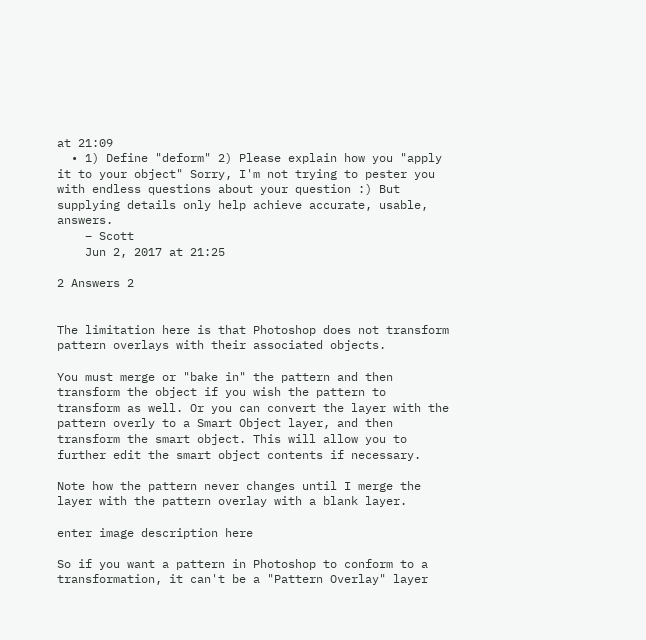at 21:09
  • 1) Define "deform" 2) Please explain how you "apply it to your object" Sorry, I'm not trying to pester you with endless questions about your question :) But supplying details only help achieve accurate, usable, answers.
    – Scott
    Jun 2, 2017 at 21:25

2 Answers 2


The limitation here is that Photoshop does not transform pattern overlays with their associated objects.

You must merge or "bake in" the pattern and then transform the object if you wish the pattern to transform as well. Or you can convert the layer with the pattern overly to a Smart Object layer, and then transform the smart object. This will allow you to further edit the smart object contents if necessary.

Note how the pattern never changes until I merge the layer with the pattern overlay with a blank layer.

enter image description here

So if you want a pattern in Photoshop to conform to a transformation, it can't be a "Pattern Overlay" layer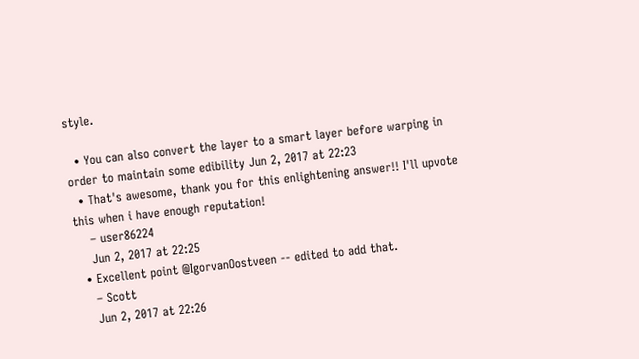style.

  • You can also convert the layer to a smart layer before warping in order to maintain some edibility Jun 2, 2017 at 22:23
  • That's awesome, thank you for this enlightening answer!! I'll upvote this when i have enough reputation!
    – user86224
    Jun 2, 2017 at 22:25
  • Excellent point @IgorvanOostveen -- edited to add that.
    – Scott
    Jun 2, 2017 at 22:26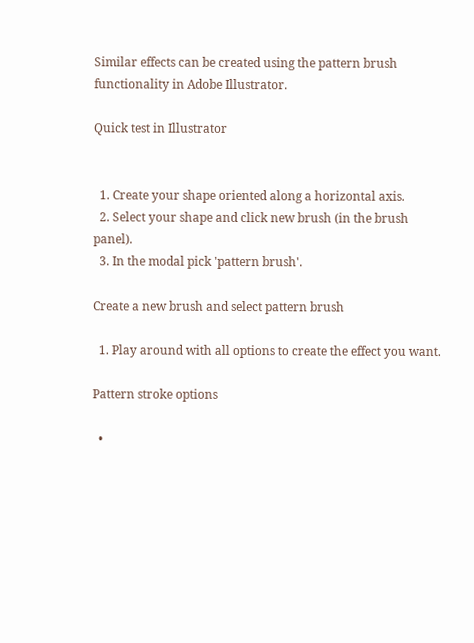Similar effects can be created using the pattern brush functionality in Adobe Illustrator.

Quick test in Illustrator


  1. Create your shape oriented along a horizontal axis.
  2. Select your shape and click new brush (in the brush panel).
  3. In the modal pick 'pattern brush'.

Create a new brush and select pattern brush

  1. Play around with all options to create the effect you want.

Pattern stroke options

  •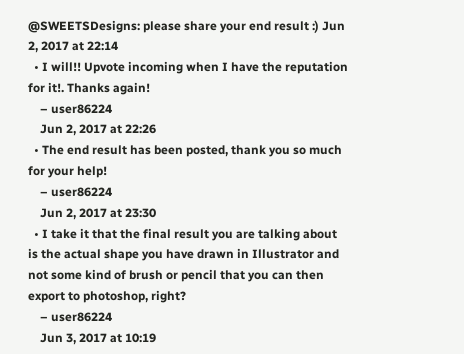@SWEETSDesigns: please share your end result :) Jun 2, 2017 at 22:14
  • I will!! Upvote incoming when I have the reputation for it!. Thanks again!
    – user86224
    Jun 2, 2017 at 22:26
  • The end result has been posted, thank you so much for your help!
    – user86224
    Jun 2, 2017 at 23:30
  • I take it that the final result you are talking about is the actual shape you have drawn in Illustrator and not some kind of brush or pencil that you can then export to photoshop, right?
    – user86224
    Jun 3, 2017 at 10:19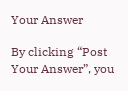Your Answer

By clicking “Post Your Answer”, you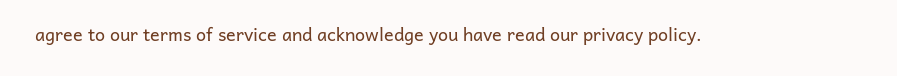agree to our terms of service and acknowledge you have read our privacy policy.